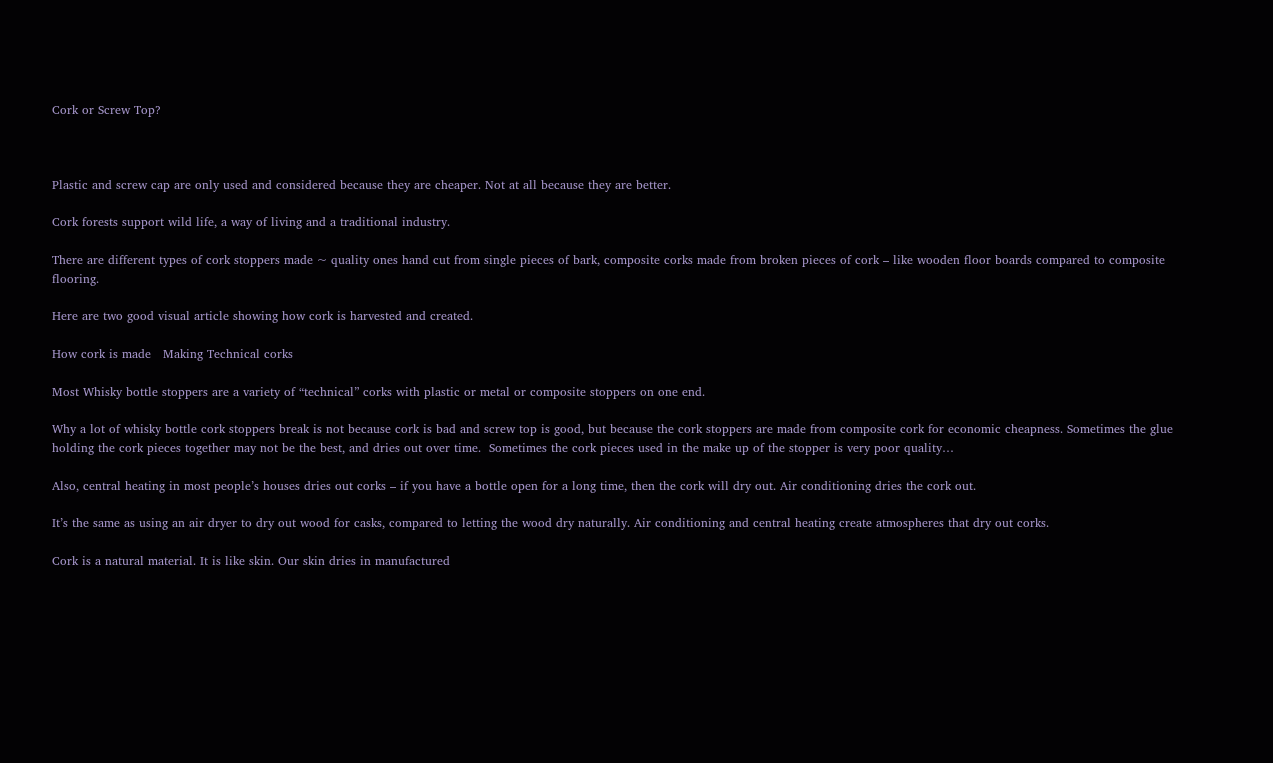Cork or Screw Top?



Plastic and screw cap are only used and considered because they are cheaper. Not at all because they are better.

Cork forests support wild life, a way of living and a traditional industry.

There are different types of cork stoppers made ~ quality ones hand cut from single pieces of bark, composite corks made from broken pieces of cork – like wooden floor boards compared to composite flooring.

Here are two good visual article showing how cork is harvested and created.

How cork is made   Making Technical corks

Most Whisky bottle stoppers are a variety of “technical” corks with plastic or metal or composite stoppers on one end.

Why a lot of whisky bottle cork stoppers break is not because cork is bad and screw top is good, but because the cork stoppers are made from composite cork for economic cheapness. Sometimes the glue holding the cork pieces together may not be the best, and dries out over time.  Sometimes the cork pieces used in the make up of the stopper is very poor quality…

Also, central heating in most people’s houses dries out corks – if you have a bottle open for a long time, then the cork will dry out. Air conditioning dries the cork out.

It’s the same as using an air dryer to dry out wood for casks, compared to letting the wood dry naturally. Air conditioning and central heating create atmospheres that dry out corks.

Cork is a natural material. It is like skin. Our skin dries in manufactured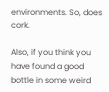environments. So, does cork.

Also, if you think you have found a good bottle in some weird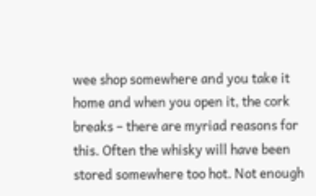wee shop somewhere and you take it home and when you open it, the cork breaks – there are myriad reasons for this. Often the whisky will have been stored somewhere too hot. Not enough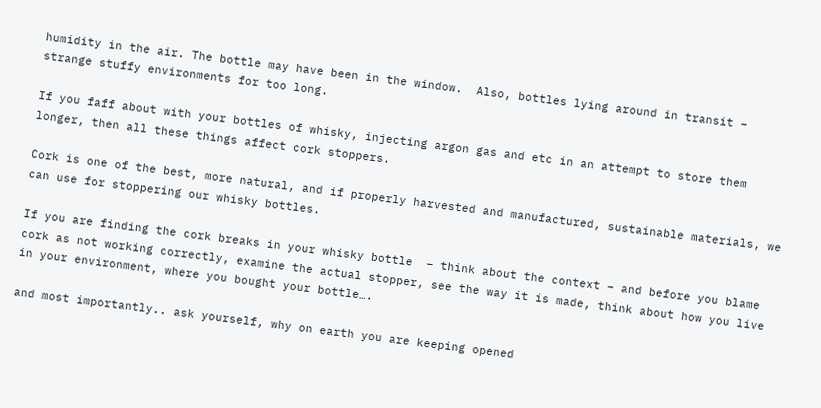humidity in the air. The bottle may have been in the window.  Also, bottles lying around in transit – strange stuffy environments for too long.

If you faff about with your bottles of whisky, injecting argon gas and etc in an attempt to store them longer, then all these things affect cork stoppers.

Cork is one of the best, more natural, and if properly harvested and manufactured, sustainable materials, we can use for stoppering our whisky bottles.

If you are finding the cork breaks in your whisky bottle  – think about the context – and before you blame cork as not working correctly, examine the actual stopper, see the way it is made, think about how you live in your environment, where you bought your bottle….

and most importantly.. ask yourself, why on earth you are keeping opened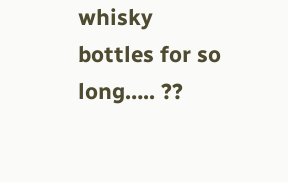whisky bottles for so long….. ??